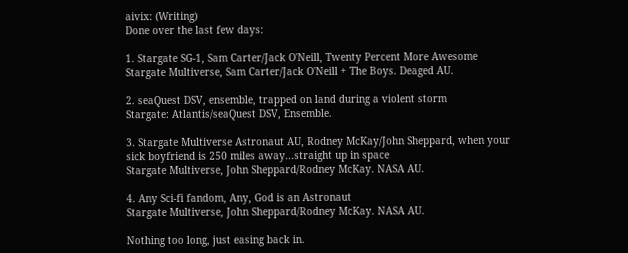aivix: (Writing)
Done over the last few days:

1. Stargate SG-1, Sam Carter/Jack O'Neill, Twenty Percent More Awesome
Stargate Multiverse, Sam Carter/Jack O'Neill + The Boys. Deaged AU.

2. seaQuest DSV, ensemble, trapped on land during a violent storm
Stargate: Atlantis/seaQuest DSV, Ensemble.

3. Stargate Multiverse Astronaut AU, Rodney McKay/John Sheppard, when your sick boyfriend is 250 miles away...straight up in space
Stargate Multiverse, John Sheppard/Rodney McKay. NASA AU.

4. Any Sci-fi fandom, Any, God is an Astronaut
Stargate Multiverse, John Sheppard/Rodney McKay. NASA AU.

Nothing too long, just easing back in.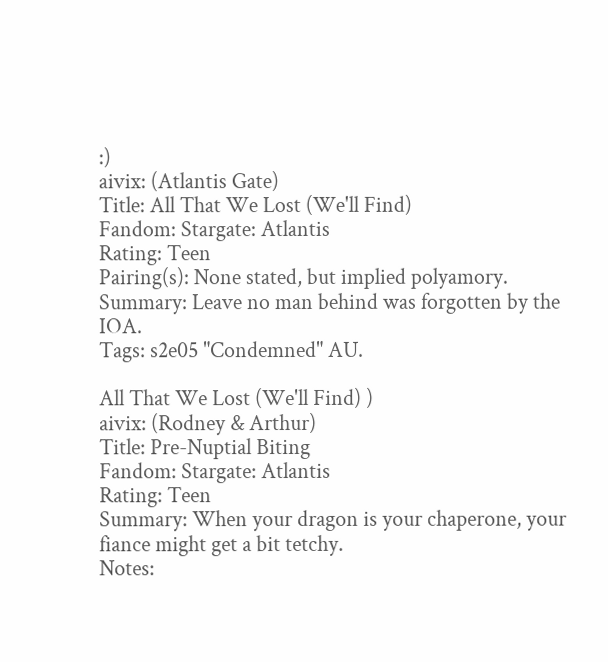:)
aivix: (Atlantis Gate)
Title: All That We Lost (We'll Find)
Fandom: Stargate: Atlantis
Rating: Teen
Pairing(s): None stated, but implied polyamory.
Summary: Leave no man behind was forgotten by the IOA.
Tags: s2e05 "Condemned" AU.

All That We Lost (We'll Find) )
aivix: (Rodney & Arthur)
Title: Pre-Nuptial Biting
Fandom: Stargate: Atlantis
Rating: Teen
Summary: When your dragon is your chaperone, your fiance might get a bit tetchy.
Notes: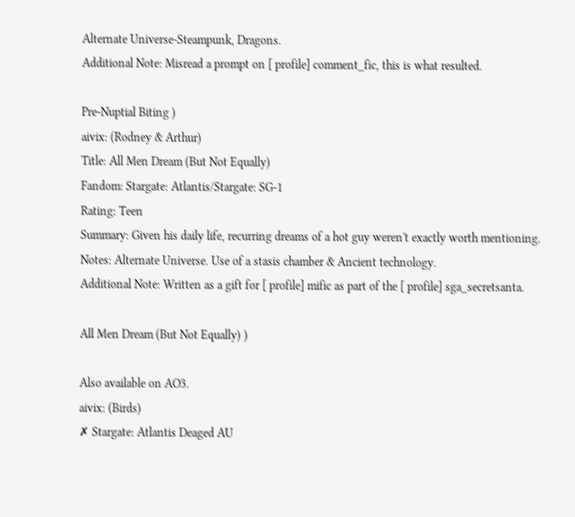Alternate Universe-Steampunk, Dragons.
Additional Note: Misread a prompt on [ profile] comment_fic, this is what resulted.

Pre-Nuptial Biting )
aivix: (Rodney & Arthur)
Title: All Men Dream (But Not Equally)
Fandom: Stargate: Atlantis/Stargate: SG-1
Rating: Teen
Summary: Given his daily life, recurring dreams of a hot guy weren't exactly worth mentioning.
Notes: Alternate Universe. Use of a stasis chamber & Ancient technology.
Additional Note: Written as a gift for [ profile] mific as part of the [ profile] sga_secretsanta.

All Men Dream (But Not Equally) )

Also available on AO3.
aivix: (Birds)
✗ Stargate: Atlantis Deaged AU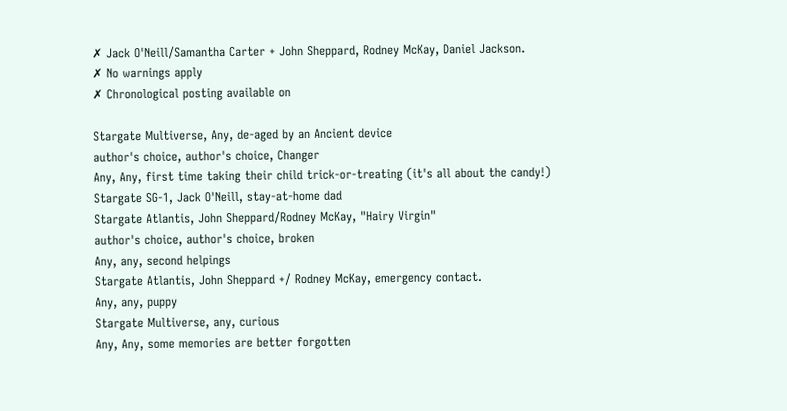✗ Jack O'Neill/Samantha Carter + John Sheppard, Rodney McKay, Daniel Jackson.
✗ No warnings apply
✗ Chronological posting available on

Stargate Multiverse, Any, de-aged by an Ancient device
author's choice, author's choice, Changer
Any, Any, first time taking their child trick-or-treating (it's all about the candy!)
Stargate SG-1, Jack O'Neill, stay-at-home dad
Stargate Atlantis, John Sheppard/Rodney McKay, "Hairy Virgin"
author's choice, author's choice, broken
Any, any, second helpings
Stargate Atlantis, John Sheppard +/ Rodney McKay, emergency contact.
Any, any, puppy
Stargate Multiverse, any, curious
Any, Any, some memories are better forgotten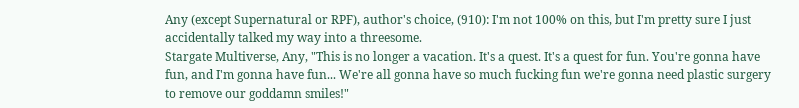Any (except Supernatural or RPF), author's choice, (910): I'm not 100% on this, but I'm pretty sure I just accidentally talked my way into a threesome.
Stargate Multiverse, Any, "This is no longer a vacation. It's a quest. It's a quest for fun. You're gonna have fun, and I'm gonna have fun... We're all gonna have so much fucking fun we're gonna need plastic surgery to remove our goddamn smiles!"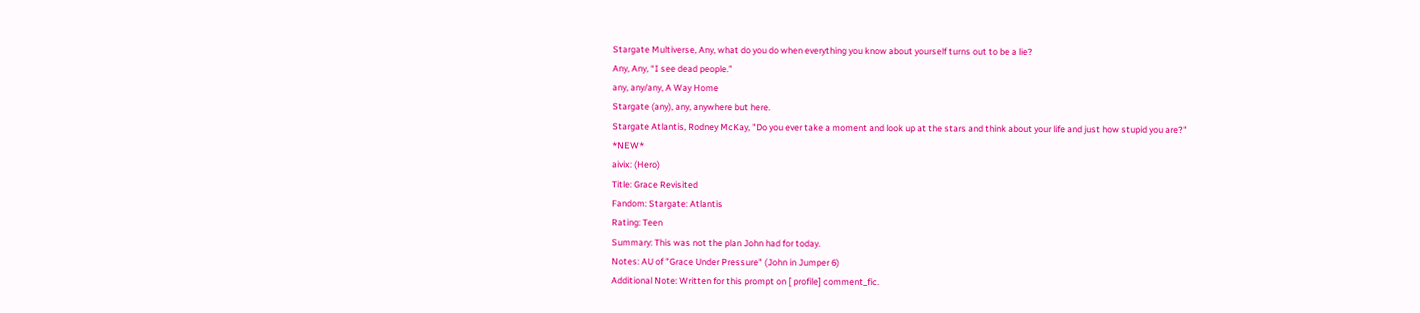Stargate Multiverse, Any, what do you do when everything you know about yourself turns out to be a lie?
Any, Any, “I see dead people.”
any, any/any, A Way Home
Stargate (any), any, anywhere but here.
Stargate Atlantis, Rodney McKay, "Do you ever take a moment and look up at the stars and think about your life and just how stupid you are?" *NEW*
aivix: (Hero)
Title: Grace Revisited
Fandom: Stargate: Atlantis
Rating: Teen
Summary: This was not the plan John had for today.
Notes: AU of "Grace Under Pressure" (John in Jumper 6)
Additional Note: Written for this prompt on [ profile] comment_fic.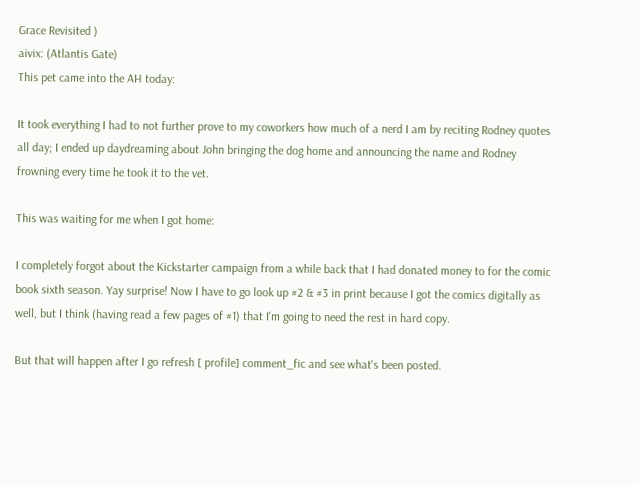Grace Revisited )
aivix: (Atlantis Gate)
This pet came into the AH today:

It took everything I had to not further prove to my coworkers how much of a nerd I am by reciting Rodney quotes all day; I ended up daydreaming about John bringing the dog home and announcing the name and Rodney frowning every time he took it to the vet.

This was waiting for me when I got home:

I completely forgot about the Kickstarter campaign from a while back that I had donated money to for the comic book sixth season. Yay surprise! Now I have to go look up #2 & #3 in print because I got the comics digitally as well, but I think (having read a few pages of #1) that I'm going to need the rest in hard copy.

But that will happen after I go refresh [ profile] comment_fic and see what's been posted.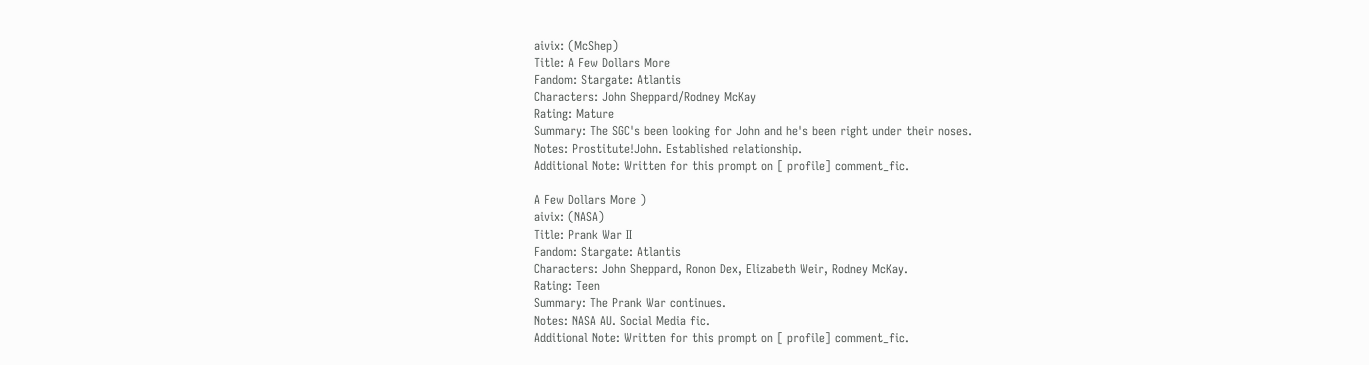aivix: (McShep)
Title: A Few Dollars More
Fandom: Stargate: Atlantis
Characters: John Sheppard/Rodney McKay
Rating: Mature
Summary: The SGC's been looking for John and he's been right under their noses.
Notes: Prostitute!John. Established relationship.
Additional Note: Written for this prompt on [ profile] comment_fic.

A Few Dollars More )
aivix: (NASA)
Title: Prank War II
Fandom: Stargate: Atlantis
Characters: John Sheppard, Ronon Dex, Elizabeth Weir, Rodney McKay.
Rating: Teen
Summary: The Prank War continues.
Notes: NASA AU. Social Media fic.
Additional Note: Written for this prompt on [ profile] comment_fic.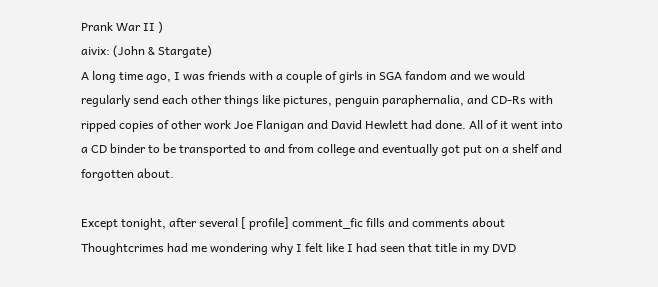Prank War II )
aivix: (John & Stargate)
A long time ago, I was friends with a couple of girls in SGA fandom and we would regularly send each other things like pictures, penguin paraphernalia, and CD-Rs with ripped copies of other work Joe Flanigan and David Hewlett had done. All of it went into a CD binder to be transported to and from college and eventually got put on a shelf and forgotten about.

Except tonight, after several [ profile] comment_fic fills and comments about Thoughtcrimes had me wondering why I felt like I had seen that title in my DVD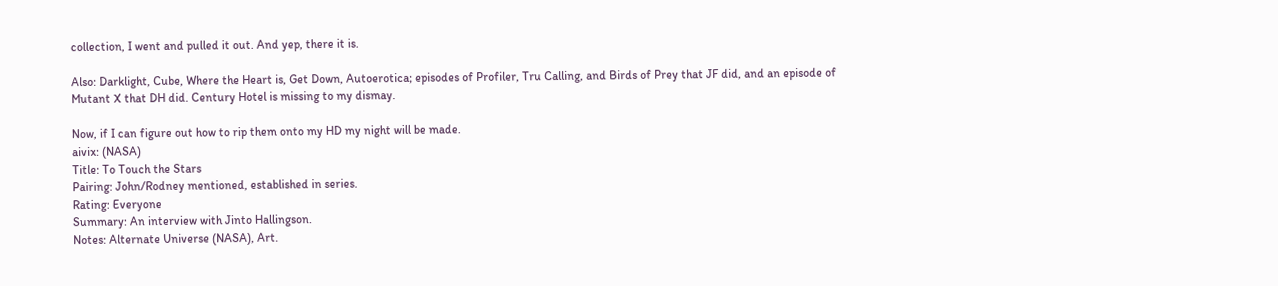collection, I went and pulled it out. And yep, there it is.

Also: Darklight, Cube, Where the Heart is, Get Down, Autoerotica; episodes of Profiler, Tru Calling, and Birds of Prey that JF did, and an episode of Mutant X that DH did. Century Hotel is missing to my dismay.

Now, if I can figure out how to rip them onto my HD my night will be made.
aivix: (NASA)
Title: To Touch the Stars
Pairing: John/Rodney mentioned, established in series.
Rating: Everyone
Summary: An interview with Jinto Hallingson.
Notes: Alternate Universe (NASA), Art.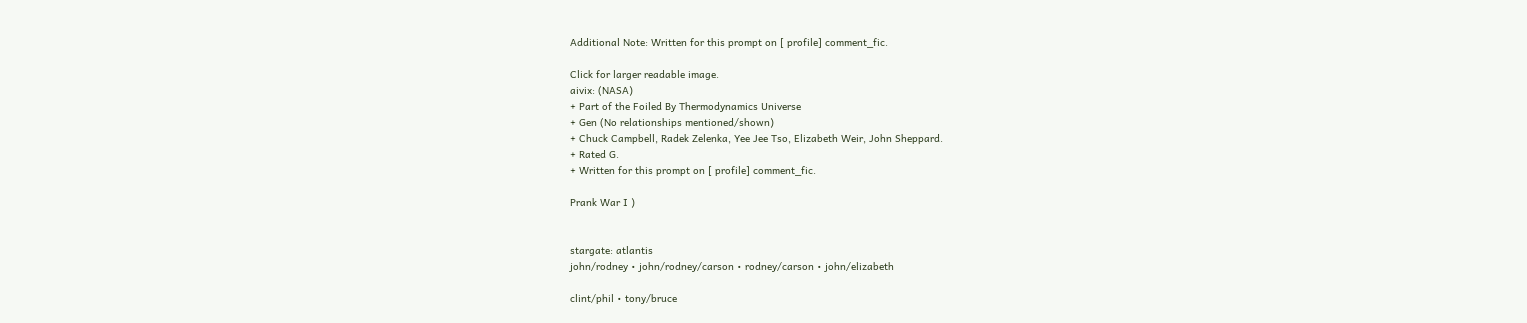Additional Note: Written for this prompt on [ profile] comment_fic.

Click for larger readable image.
aivix: (NASA)
+ Part of the Foiled By Thermodynamics Universe
+ Gen (No relationships mentioned/shown)
+ Chuck Campbell, Radek Zelenka, Yee Jee Tso, Elizabeth Weir, John Sheppard.
+ Rated G.
+ Written for this prompt on [ profile] comment_fic.

Prank War I )


stargate: atlantis
john/rodney • john/rodney/carson • rodney/carson • john/elizabeth

clint/phil • tony/bruce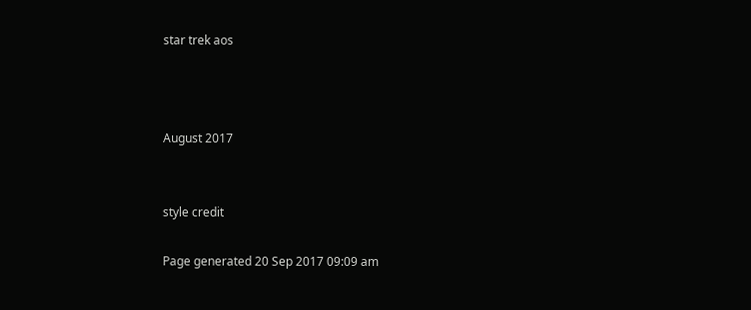star trek aos



August 2017


style credit

Page generated 20 Sep 2017 09:09 am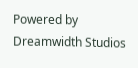Powered by Dreamwidth Studios